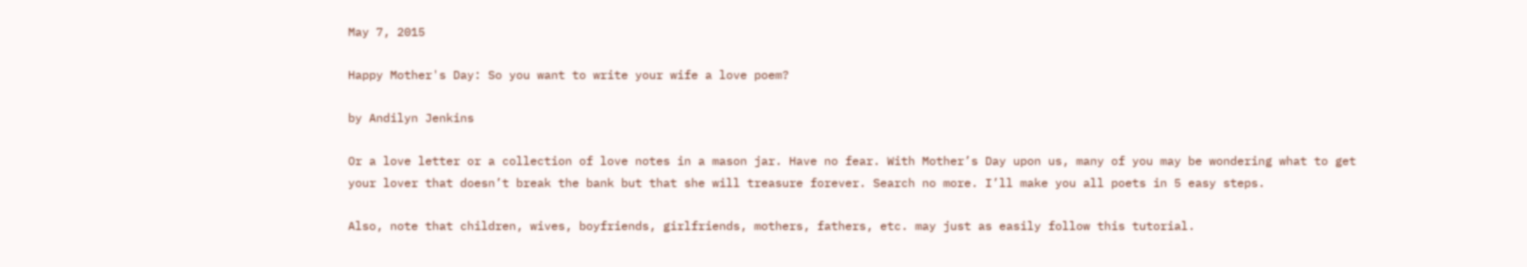May 7, 2015

Happy Mother's Day: So you want to write your wife a love poem?

by Andilyn Jenkins

Or a love letter or a collection of love notes in a mason jar. Have no fear. With Mother’s Day upon us, many of you may be wondering what to get your lover that doesn’t break the bank but that she will treasure forever. Search no more. I’ll make you all poets in 5 easy steps.

Also, note that children, wives, boyfriends, girlfriends, mothers, fathers, etc. may just as easily follow this tutorial.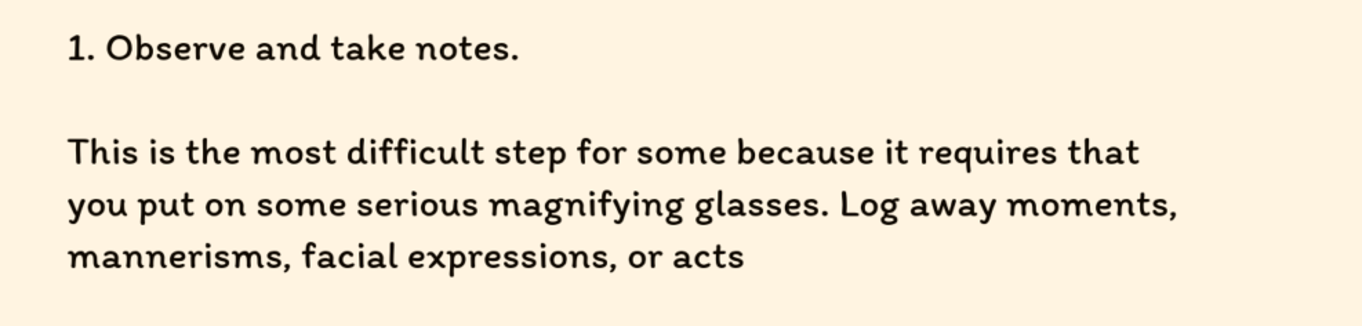1. Observe and take notes.

This is the most difficult step for some because it requires that you put on some serious magnifying glasses. Log away moments, mannerisms, facial expressions, or acts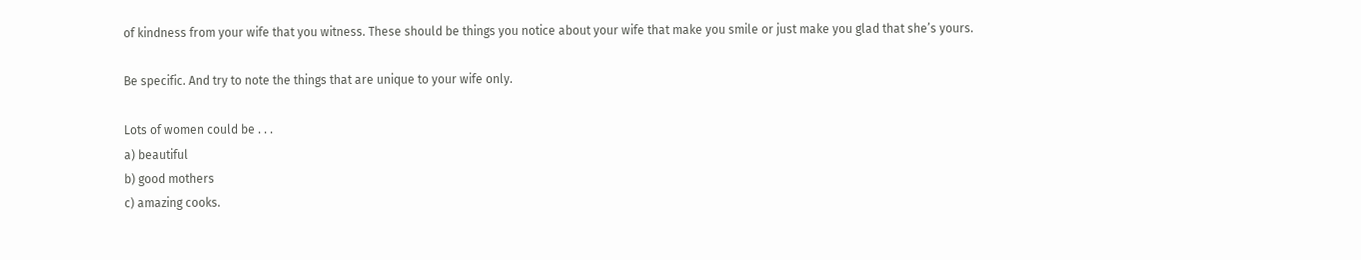of kindness from your wife that you witness. These should be things you notice about your wife that make you smile or just make you glad that she’s yours.

Be specific. And try to note the things that are unique to your wife only.

Lots of women could be . . .
a) beautiful
b) good mothers
c) amazing cooks.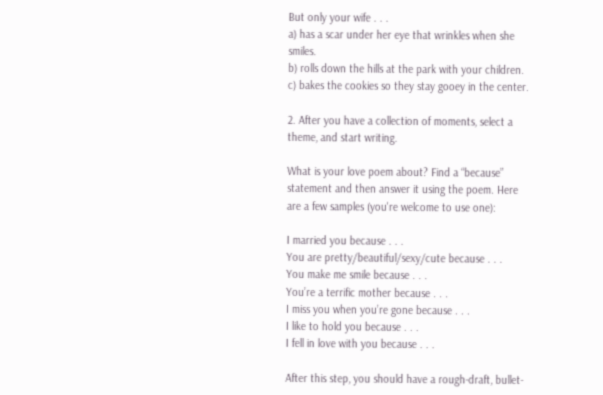But only your wife . . .
a) has a scar under her eye that wrinkles when she smiles.
b) rolls down the hills at the park with your children.
c) bakes the cookies so they stay gooey in the center.

2. After you have a collection of moments, select a theme, and start writing.

What is your love poem about? Find a “because” statement and then answer it using the poem. Here are a few samples (you're welcome to use one):

I married you because . . .
You are pretty/beautiful/sexy/cute because . . .
You make me smile because . . .
You’re a terrific mother because . . .
I miss you when you’re gone because . . .
I like to hold you because . . .
I fell in love with you because . . .

After this step, you should have a rough-draft, bullet-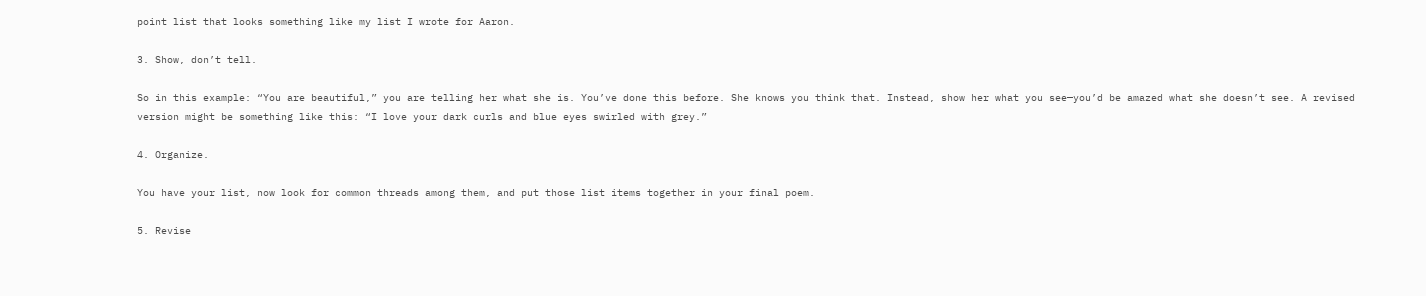point list that looks something like my list I wrote for Aaron.

3. Show, don’t tell.

So in this example: “You are beautiful,” you are telling her what she is. You’ve done this before. She knows you think that. Instead, show her what you see—you’d be amazed what she doesn’t see. A revised version might be something like this: “I love your dark curls and blue eyes swirled with grey.”

4. Organize.

You have your list, now look for common threads among them, and put those list items together in your final poem.

5. Revise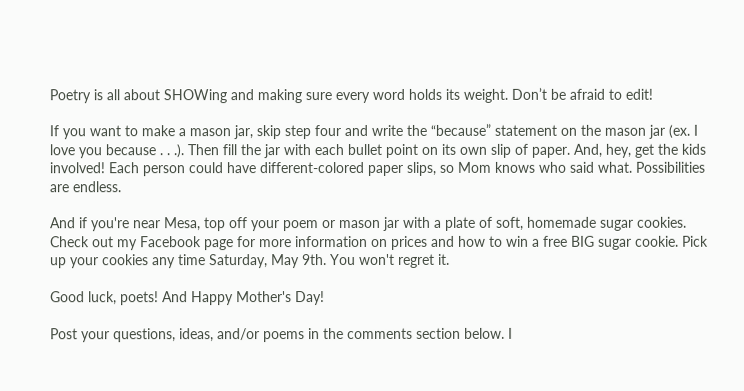Poetry is all about SHOWing and making sure every word holds its weight. Don’t be afraid to edit!

If you want to make a mason jar, skip step four and write the “because” statement on the mason jar (ex. I love you because . . .). Then fill the jar with each bullet point on its own slip of paper. And, hey, get the kids involved! Each person could have different-colored paper slips, so Mom knows who said what. Possibilities are endless.

And if you're near Mesa, top off your poem or mason jar with a plate of soft, homemade sugar cookies. Check out my Facebook page for more information on prices and how to win a free BIG sugar cookie. Pick up your cookies any time Saturday, May 9th. You won't regret it.

Good luck, poets! And Happy Mother's Day!

Post your questions, ideas, and/or poems in the comments section below. I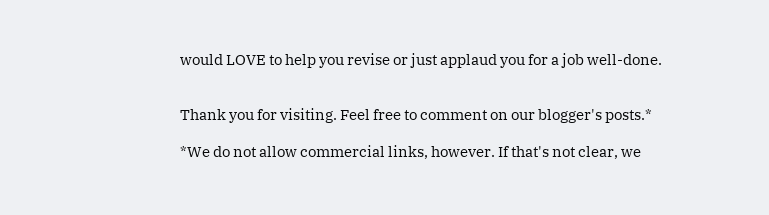would LOVE to help you revise or just applaud you for a job well-done.


Thank you for visiting. Feel free to comment on our blogger's posts.*

*We do not allow commercial links, however. If that's not clear, we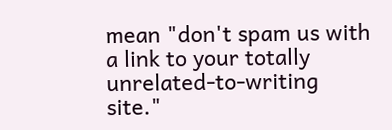mean "don't spam us with a link to your totally unrelated-to-writing site."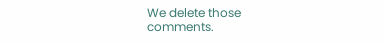We delete those comments.